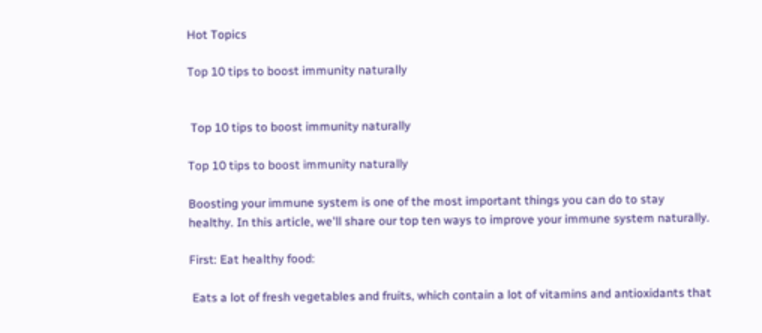Hot Topics

Top 10 tips to boost immunity naturally


 Top 10 tips to boost immunity naturally

Top 10 tips to boost immunity naturally

Boosting your immune system is one of the most important things you can do to stay healthy. In this article, we'll share our top ten ways to improve your immune system naturally.

First: Eat healthy food:

 Eats a lot of fresh vegetables and fruits, which contain a lot of vitamins and antioxidants that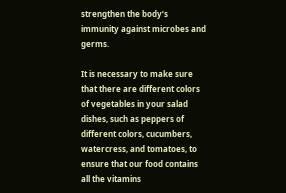strengthen the body’s immunity against microbes and germs.

It is necessary to make sure that there are different colors of vegetables in your salad dishes, such as peppers of different colors, cucumbers, watercress, and tomatoes, to ensure that our food contains all the vitamins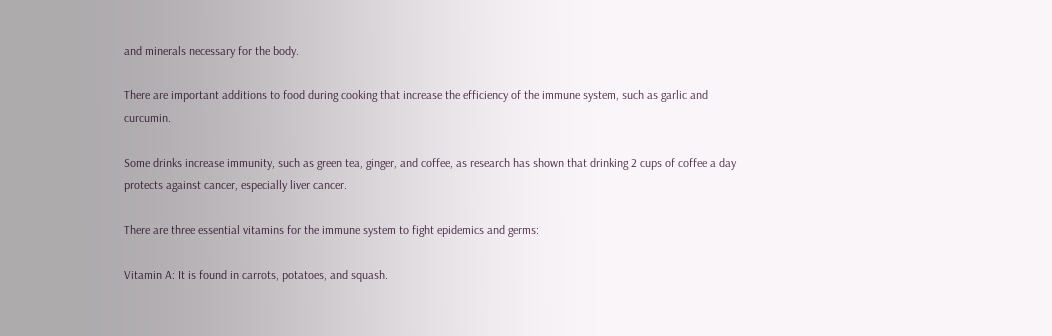and minerals necessary for the body.

There are important additions to food during cooking that increase the efficiency of the immune system, such as garlic and curcumin.

Some drinks increase immunity, such as green tea, ginger, and coffee, as research has shown that drinking 2 cups of coffee a day protects against cancer, especially liver cancer.

There are three essential vitamins for the immune system to fight epidemics and germs:

Vitamin A: It is found in carrots, potatoes, and squash.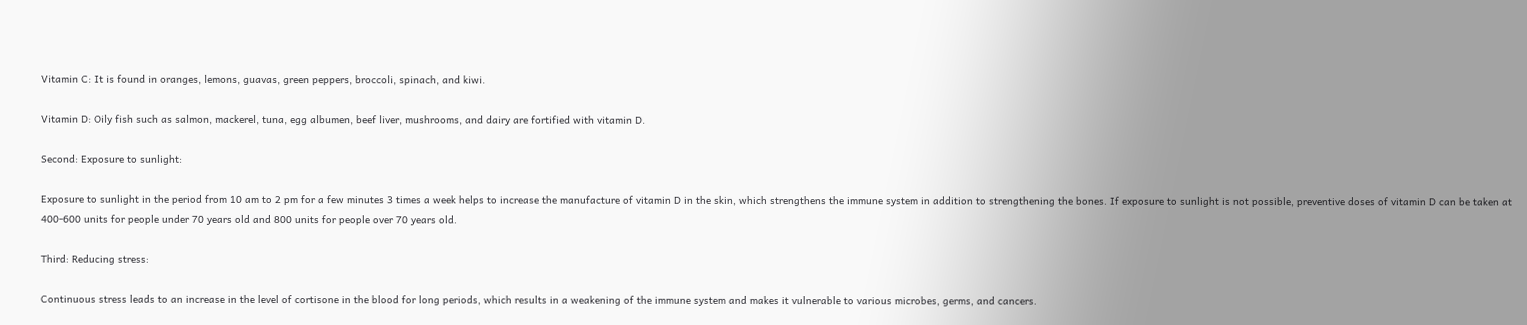Vitamin C: It is found in oranges, lemons, guavas, green peppers, broccoli, spinach, and kiwi.

Vitamin D: Oily fish such as salmon, mackerel, tuna, egg albumen, beef liver, mushrooms, and dairy are fortified with vitamin D.

Second: Exposure to sunlight:

Exposure to sunlight in the period from 10 am to 2 pm for a few minutes 3 times a week helps to increase the manufacture of vitamin D in the skin, which strengthens the immune system in addition to strengthening the bones. If exposure to sunlight is not possible, preventive doses of vitamin D can be taken at 400-600 units for people under 70 years old and 800 units for people over 70 years old.

Third: Reducing stress:

Continuous stress leads to an increase in the level of cortisone in the blood for long periods, which results in a weakening of the immune system and makes it vulnerable to various microbes, germs, and cancers.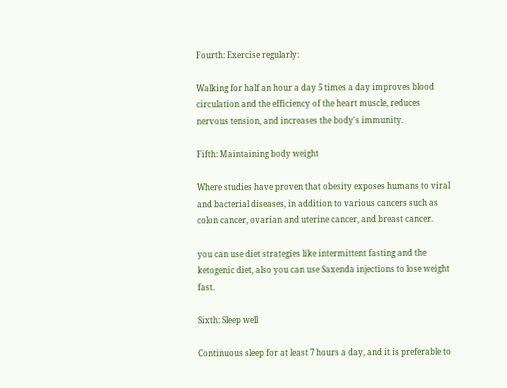Fourth: Exercise regularly:

Walking for half an hour a day 5 times a day improves blood circulation and the efficiency of the heart muscle, reduces nervous tension, and increases the body's immunity.

Fifth: Maintaining body weight

Where studies have proven that obesity exposes humans to viral and bacterial diseases, in addition to various cancers such as colon cancer, ovarian and uterine cancer, and breast cancer.

you can use diet strategies like intermittent fasting and the ketogenic diet, also you can use Saxenda injections to lose weight fast.

Sixth: Sleep well

Continuous sleep for at least 7 hours a day, and it is preferable to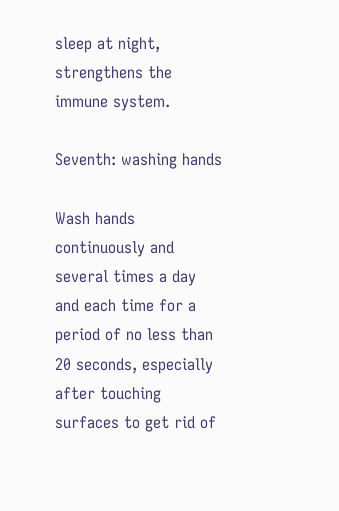sleep at night, strengthens the immune system.

Seventh: washing hands

Wash hands continuously and several times a day and each time for a period of no less than 20 seconds, especially after touching surfaces to get rid of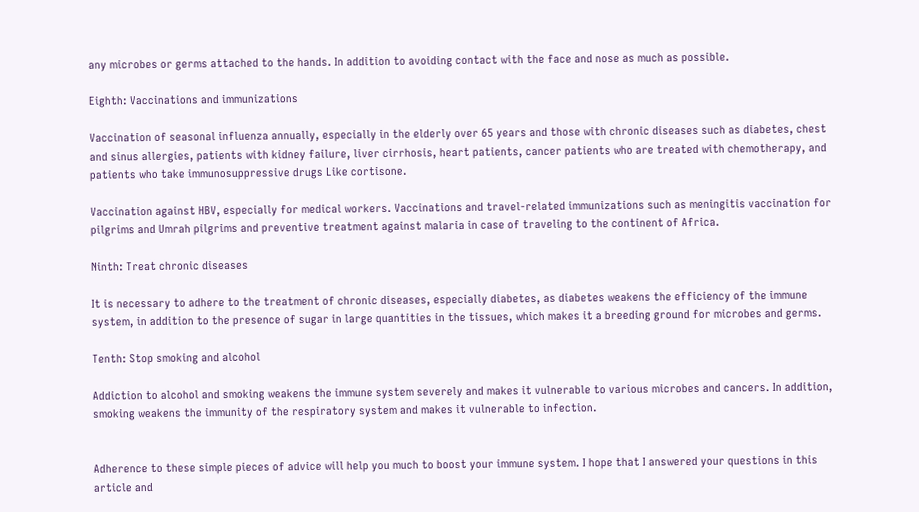any microbes or germs attached to the hands. In addition to avoiding contact with the face and nose as much as possible.

Eighth: Vaccinations and immunizations

Vaccination of seasonal influenza annually, especially in the elderly over 65 years and those with chronic diseases such as diabetes, chest and sinus allergies, patients with kidney failure, liver cirrhosis, heart patients, cancer patients who are treated with chemotherapy, and patients who take immunosuppressive drugs Like cortisone.

Vaccination against HBV, especially for medical workers. Vaccinations and travel-related immunizations such as meningitis vaccination for pilgrims and Umrah pilgrims and preventive treatment against malaria in case of traveling to the continent of Africa.

Ninth: Treat chronic diseases

It is necessary to adhere to the treatment of chronic diseases, especially diabetes, as diabetes weakens the efficiency of the immune system, in addition to the presence of sugar in large quantities in the tissues, which makes it a breeding ground for microbes and germs.

Tenth: Stop smoking and alcohol

Addiction to alcohol and smoking weakens the immune system severely and makes it vulnerable to various microbes and cancers. In addition, smoking weakens the immunity of the respiratory system and makes it vulnerable to infection.


Adherence to these simple pieces of advice will help you much to boost your immune system. I hope that I answered your questions in this article and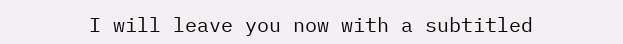I will leave you now with a subtitled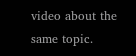video about the same topic.